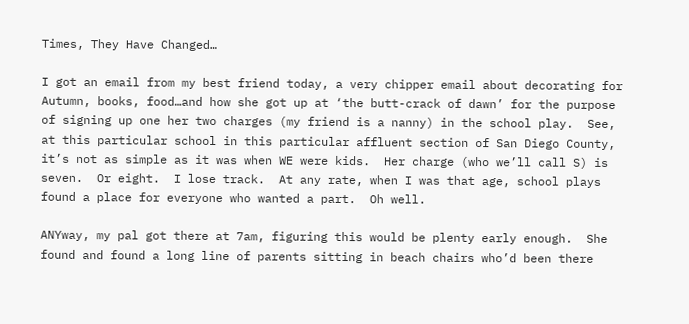Times, They Have Changed…

I got an email from my best friend today, a very chipper email about decorating for Autumn, books, food…and how she got up at ‘the butt-crack of dawn’ for the purpose of signing up one her two charges (my friend is a nanny) in the school play.  See, at this particular school in this particular affluent section of San Diego County, it’s not as simple as it was when WE were kids.  Her charge (who we’ll call S) is seven.  Or eight.  I lose track.  At any rate, when I was that age, school plays found a place for everyone who wanted a part.  Oh well.

ANYway, my pal got there at 7am, figuring this would be plenty early enough.  She found and found a long line of parents sitting in beach chairs who’d been there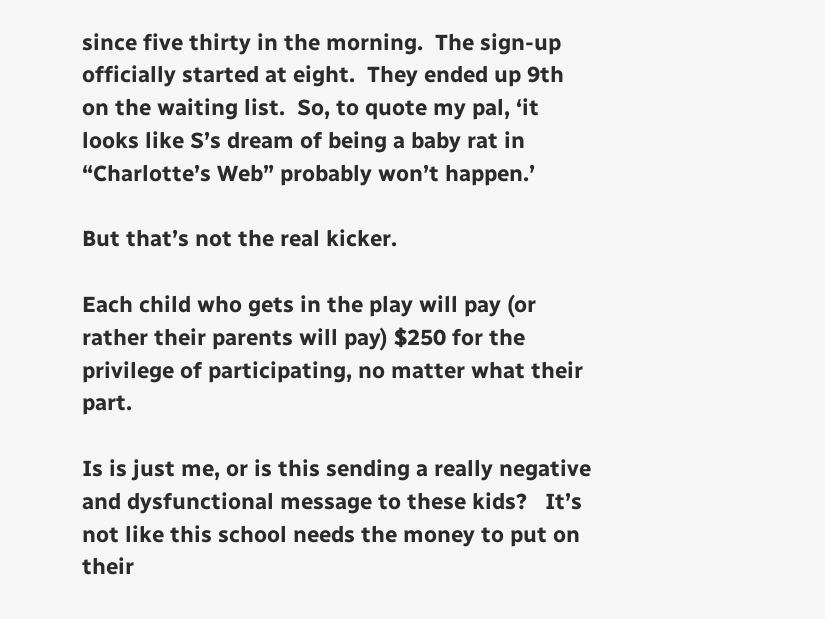since five thirty in the morning.  The sign-up officially started at eight.  They ended up 9th on the waiting list.  So, to quote my pal, ‘it looks like S’s dream of being a baby rat in “Charlotte’s Web” probably won’t happen.’

But that’s not the real kicker.

Each child who gets in the play will pay (or rather their parents will pay) $250 for the privilege of participating, no matter what their part.

Is is just me, or is this sending a really negative and dysfunctional message to these kids?   It’s not like this school needs the money to put on their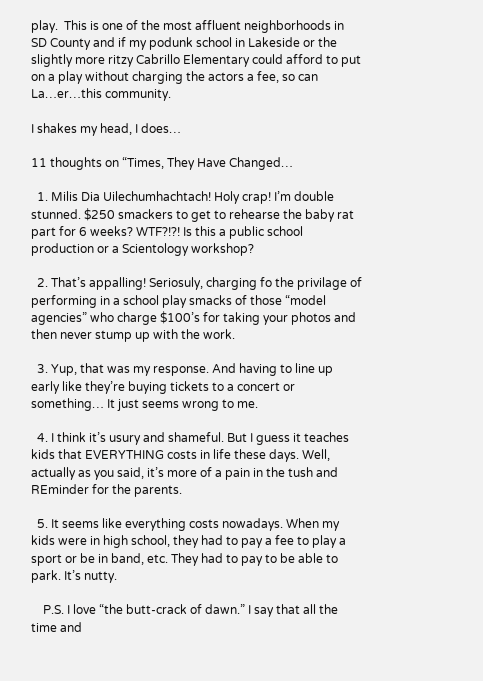play.  This is one of the most affluent neighborhoods in SD County and if my podunk school in Lakeside or the slightly more ritzy Cabrillo Elementary could afford to put on a play without charging the actors a fee, so can La…er…this community.

I shakes my head, I does…

11 thoughts on “Times, They Have Changed…

  1. Milis Dia Uilechumhachtach! Holy crap! I’m double stunned. $250 smackers to get to rehearse the baby rat part for 6 weeks? WTF?!?! Is this a public school production or a Scientology workshop?

  2. That’s appalling! Seriosuly, charging fo the privilage of performing in a school play smacks of those “model agencies” who charge $100’s for taking your photos and then never stump up with the work.

  3. Yup, that was my response. And having to line up early like they’re buying tickets to a concert or something… It just seems wrong to me.

  4. I think it’s usury and shameful. But I guess it teaches kids that EVERYTHING costs in life these days. Well, actually as you said, it’s more of a pain in the tush and REminder for the parents.

  5. It seems like everything costs nowadays. When my kids were in high school, they had to pay a fee to play a sport or be in band, etc. They had to pay to be able to park. It’s nutty.

    P.S. I love “the butt-crack of dawn.” I say that all the time and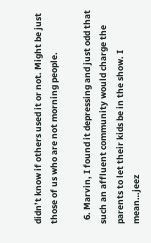didn’t know if others used it or not. Might be just those of us who are not morning people.

  6. Marvin, I found it depressing and just odd that such an affluent community would charge the parents to let their kids be in the show. I mean…jeez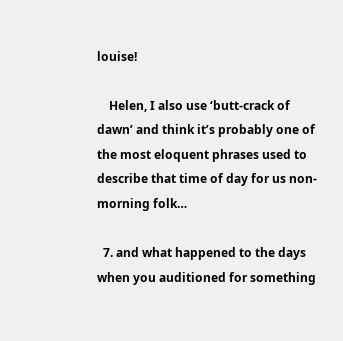louise!

    Helen, I also use ‘butt-crack of dawn’ and think it’s probably one of the most eloquent phrases used to describe that time of day for us non-morning folk…

  7. and what happened to the days when you auditioned for something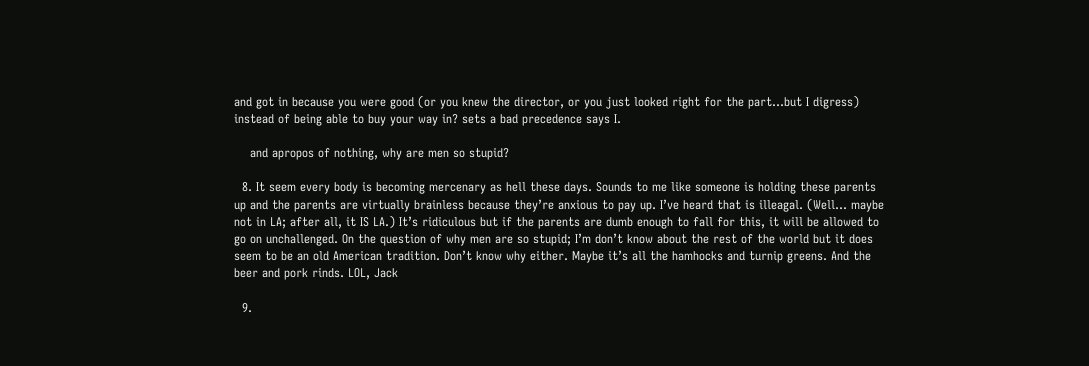and got in because you were good (or you knew the director, or you just looked right for the part…but I digress) instead of being able to buy your way in? sets a bad precedence says I.

    and apropos of nothing, why are men so stupid?

  8. It seem every body is becoming mercenary as hell these days. Sounds to me like someone is holding these parents up and the parents are virtually brainless because they’re anxious to pay up. I’ve heard that is illeagal. (Well… maybe not in LA; after all, it IS LA.) It’s ridiculous but if the parents are dumb enough to fall for this, it will be allowed to go on unchallenged. On the question of why men are so stupid; I’m don’t know about the rest of the world but it does seem to be an old American tradition. Don’t know why either. Maybe it’s all the hamhocks and turnip greens. And the beer and pork rinds. LOL, Jack

  9.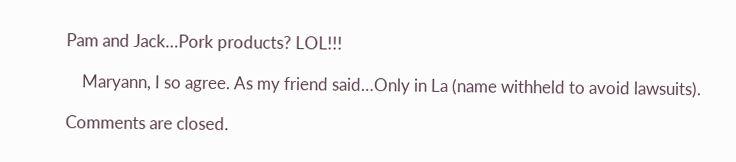Pam and Jack…Pork products? LOL!!!

    Maryann, I so agree. As my friend said…Only in La (name withheld to avoid lawsuits).

Comments are closed.